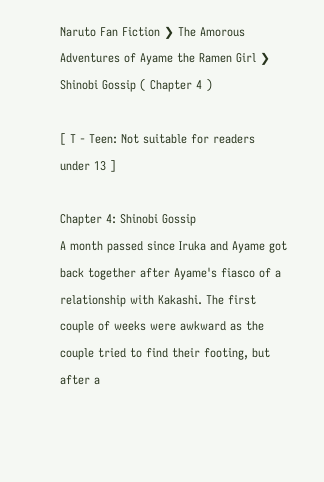Naruto Fan Fiction ❯ The Amorous Adventures of Ayame the Ramen Girl ❯ Shinobi Gossip ( Chapter 4 )

[ T - Teen: Not suitable for readers under 13 ]

Chapter 4: Shinobi Gossip
A month passed since Iruka and Ayame got back together after Ayame's fiasco of a relationship with Kakashi. The first couple of weeks were awkward as the couple tried to find their footing, but after a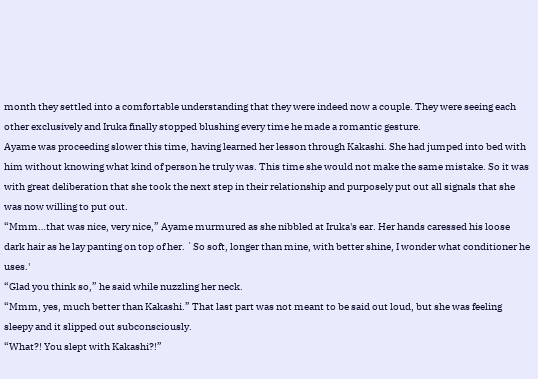month they settled into a comfortable understanding that they were indeed now a couple. They were seeing each other exclusively and Iruka finally stopped blushing every time he made a romantic gesture.
Ayame was proceeding slower this time, having learned her lesson through Kakashi. She had jumped into bed with him without knowing what kind of person he truly was. This time she would not make the same mistake. So it was with great deliberation that she took the next step in their relationship and purposely put out all signals that she was now willing to put out.
“Mmm…that was nice, very nice,” Ayame murmured as she nibbled at Iruka's ear. Her hands caressed his loose dark hair as he lay panting on top of her. `So soft, longer than mine, with better shine, I wonder what conditioner he uses.'
“Glad you think so,” he said while nuzzling her neck.
“Mmm, yes, much better than Kakashi.” That last part was not meant to be said out loud, but she was feeling sleepy and it slipped out subconsciously.
“What?! You slept with Kakashi?!”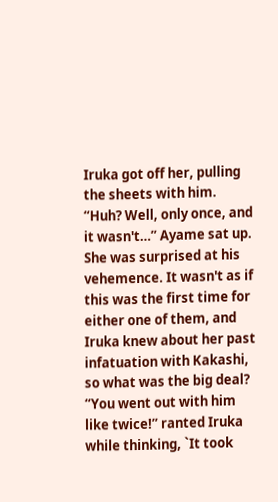Iruka got off her, pulling the sheets with him.
“Huh? Well, only once, and it wasn't…” Ayame sat up. She was surprised at his vehemence. It wasn't as if this was the first time for either one of them, and Iruka knew about her past infatuation with Kakashi, so what was the big deal?
“You went out with him like twice!” ranted Iruka while thinking, `It took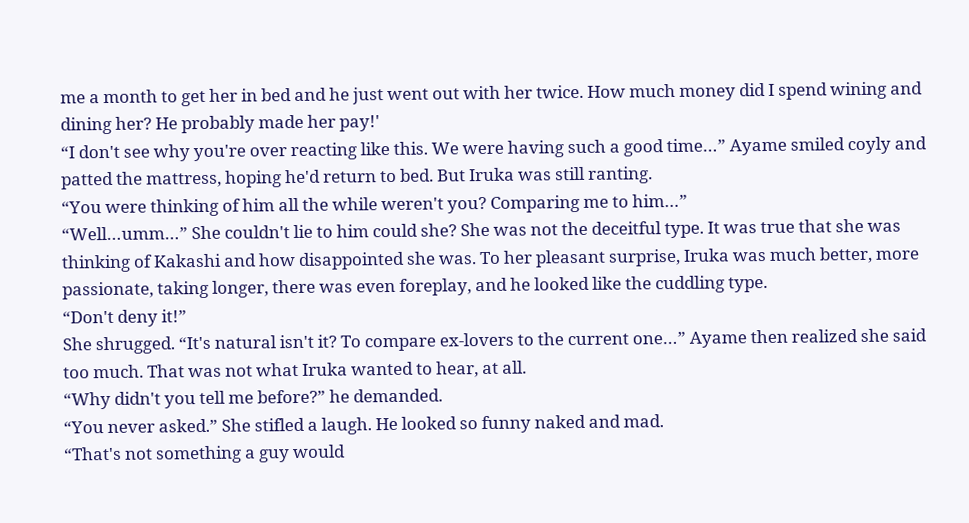me a month to get her in bed and he just went out with her twice. How much money did I spend wining and dining her? He probably made her pay!'
“I don't see why you're over reacting like this. We were having such a good time…” Ayame smiled coyly and patted the mattress, hoping he'd return to bed. But Iruka was still ranting.
“You were thinking of him all the while weren't you? Comparing me to him…”
“Well…umm…” She couldn't lie to him could she? She was not the deceitful type. It was true that she was thinking of Kakashi and how disappointed she was. To her pleasant surprise, Iruka was much better, more passionate, taking longer, there was even foreplay, and he looked like the cuddling type.
“Don't deny it!”
She shrugged. “It's natural isn't it? To compare ex-lovers to the current one…” Ayame then realized she said too much. That was not what Iruka wanted to hear, at all.
“Why didn't you tell me before?” he demanded.
“You never asked.” She stifled a laugh. He looked so funny naked and mad.
“That's not something a guy would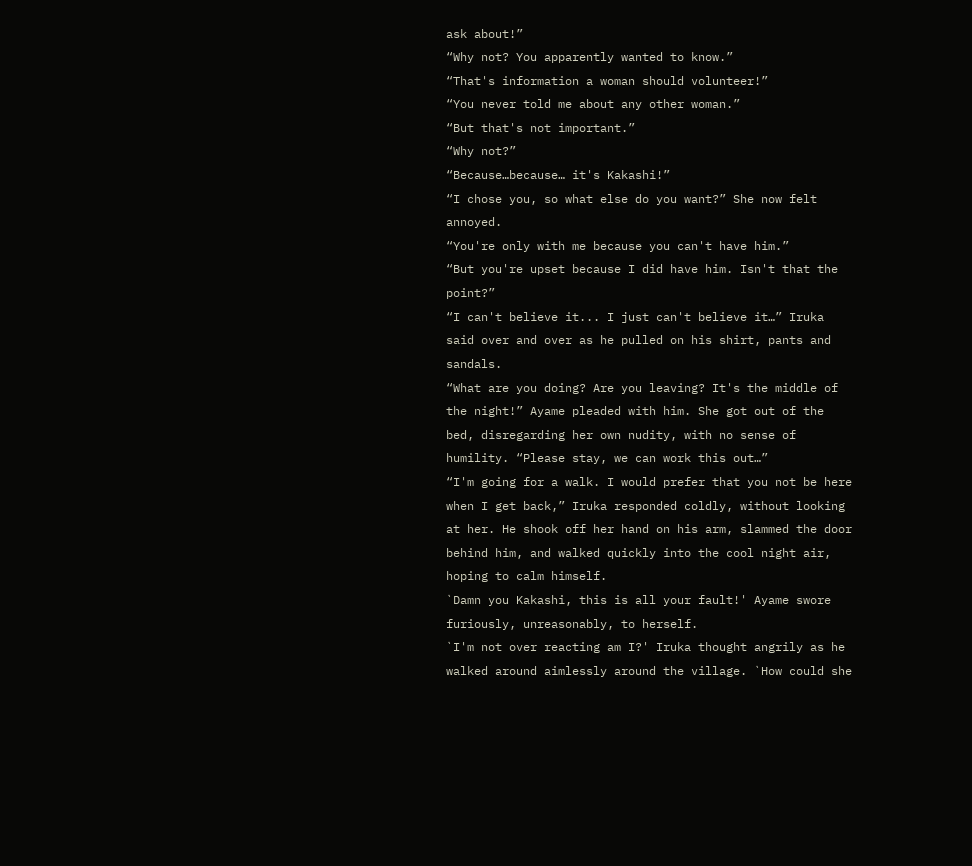ask about!”
“Why not? You apparently wanted to know.”
“That's information a woman should volunteer!”
“You never told me about any other woman.”
“But that's not important.”
“Why not?”
“Because…because… it's Kakashi!”
“I chose you, so what else do you want?” She now felt annoyed.
“You're only with me because you can't have him.”
“But you're upset because I did have him. Isn't that the point?”
“I can't believe it... I just can't believe it…” Iruka said over and over as he pulled on his shirt, pants and sandals.
“What are you doing? Are you leaving? It's the middle of the night!” Ayame pleaded with him. She got out of the bed, disregarding her own nudity, with no sense of humility. “Please stay, we can work this out…”
“I'm going for a walk. I would prefer that you not be here when I get back,” Iruka responded coldly, without looking at her. He shook off her hand on his arm, slammed the door behind him, and walked quickly into the cool night air, hoping to calm himself.
`Damn you Kakashi, this is all your fault!' Ayame swore furiously, unreasonably, to herself.
`I'm not over reacting am I?' Iruka thought angrily as he walked around aimlessly around the village. `How could she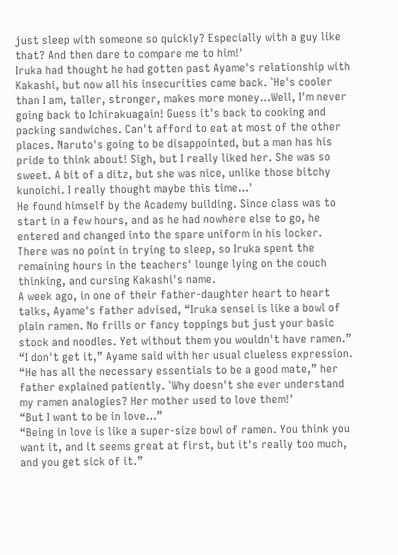just sleep with someone so quickly? Especially with a guy like that? And then dare to compare me to him!'
Iruka had thought he had gotten past Ayame's relationship with Kakashi, but now all his insecurities came back. `He's cooler than I am, taller, stronger, makes more money…Well, I'm never going back to Ichirakuagain! Guess it's back to cooking and packing sandwiches. Can't afford to eat at most of the other places. Naruto's going to be disappointed, but a man has his pride to think about! Sigh, but I really liked her. She was so sweet. A bit of a ditz, but she was nice, unlike those bitchy kunoichi. I really thought maybe this time…'
He found himself by the Academy building. Since class was to start in a few hours, and as he had nowhere else to go, he entered and changed into the spare uniform in his locker. There was no point in trying to sleep, so Iruka spent the remaining hours in the teachers' lounge lying on the couch thinking, and cursing Kakashi's name.
A week ago, in one of their father-daughter heart to heart talks, Ayame's father advised, “Iruka sensei is like a bowl of plain ramen. No frills or fancy toppings but just your basic stock and noodles. Yet without them you wouldn't have ramen.”
“I don't get it,” Ayame said with her usual clueless expression.
“He has all the necessary essentials to be a good mate,” her father explained patiently. `Why doesn't she ever understand my ramen analogies? Her mother used to love them!'
“But I want to be in love…”
“Being in love is like a super-size bowl of ramen. You think you want it, and it seems great at first, but it's really too much, and you get sick of it.”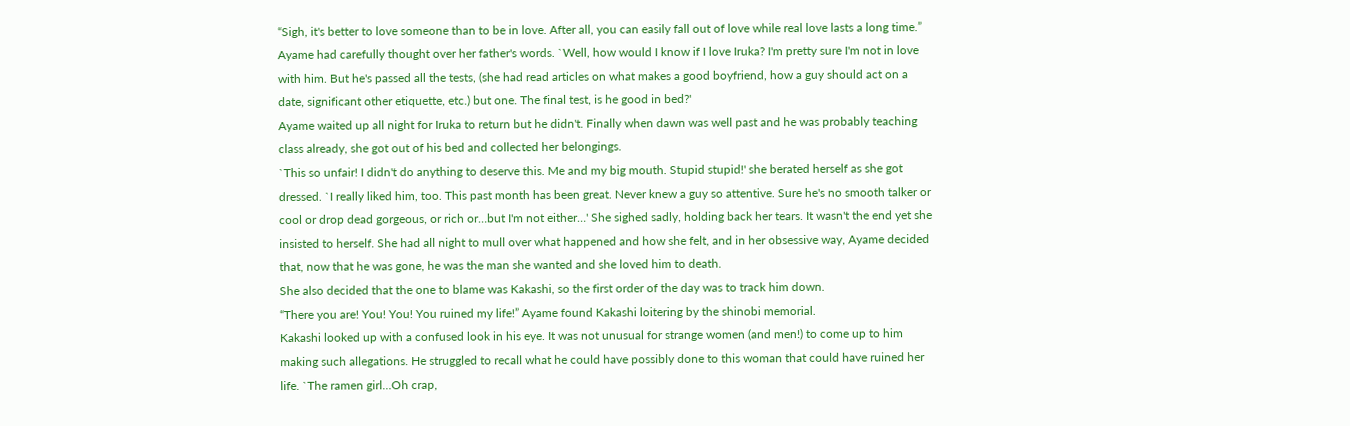“Sigh, it's better to love someone than to be in love. After all, you can easily fall out of love while real love lasts a long time.”
Ayame had carefully thought over her father's words. `Well, how would I know if I love Iruka? I'm pretty sure I'm not in love with him. But he's passed all the tests, (she had read articles on what makes a good boyfriend, how a guy should act on a date, significant other etiquette, etc.) but one. The final test, is he good in bed?'
Ayame waited up all night for Iruka to return but he didn't. Finally when dawn was well past and he was probably teaching class already, she got out of his bed and collected her belongings.
`This so unfair! I didn't do anything to deserve this. Me and my big mouth. Stupid stupid!' she berated herself as she got dressed. `I really liked him, too. This past month has been great. Never knew a guy so attentive. Sure he's no smooth talker or cool or drop dead gorgeous, or rich or…but I'm not either…' She sighed sadly, holding back her tears. It wasn't the end yet she insisted to herself. She had all night to mull over what happened and how she felt, and in her obsessive way, Ayame decided that, now that he was gone, he was the man she wanted and she loved him to death.
She also decided that the one to blame was Kakashi, so the first order of the day was to track him down.
“There you are! You! You! You ruined my life!” Ayame found Kakashi loitering by the shinobi memorial.
Kakashi looked up with a confused look in his eye. It was not unusual for strange women (and men!) to come up to him making such allegations. He struggled to recall what he could have possibly done to this woman that could have ruined her life. `The ramen girl…Oh crap,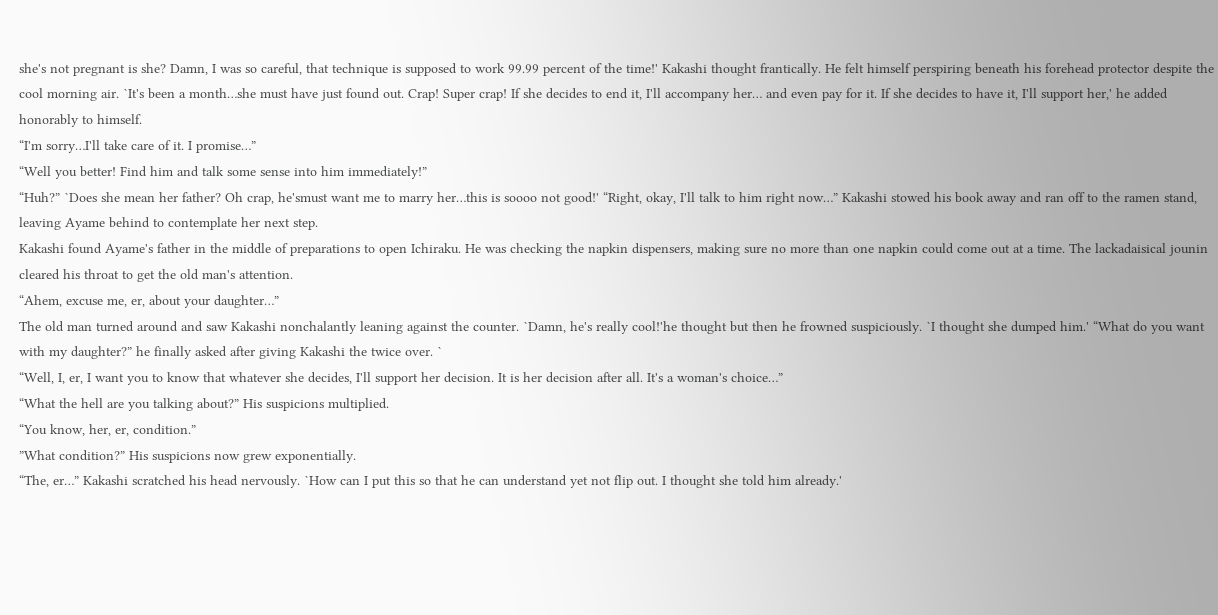she's not pregnant is she? Damn, I was so careful, that technique is supposed to work 99.99 percent of the time!' Kakashi thought frantically. He felt himself perspiring beneath his forehead protector despite the cool morning air. `It's been a month…she must have just found out. Crap! Super crap! If she decides to end it, I'll accompany her… and even pay for it. If she decides to have it, I'll support her,' he added honorably to himself.
“I'm sorry…I'll take care of it. I promise…”
“Well you better! Find him and talk some sense into him immediately!”
“Huh?” `Does she mean her father? Oh crap, he'smust want me to marry her…this is soooo not good!' “Right, okay, I'll talk to him right now…” Kakashi stowed his book away and ran off to the ramen stand, leaving Ayame behind to contemplate her next step.
Kakashi found Ayame's father in the middle of preparations to open Ichiraku. He was checking the napkin dispensers, making sure no more than one napkin could come out at a time. The lackadaisical jounin cleared his throat to get the old man's attention.
“Ahem, excuse me, er, about your daughter…”
The old man turned around and saw Kakashi nonchalantly leaning against the counter. `Damn, he's really cool!'he thought but then he frowned suspiciously. `I thought she dumped him.' “What do you want with my daughter?” he finally asked after giving Kakashi the twice over. `
“Well, I, er, I want you to know that whatever she decides, I'll support her decision. It is her decision after all. It's a woman's choice…”
“What the hell are you talking about?” His suspicions multiplied.
“You know, her, er, condition.”
”What condition?” His suspicions now grew exponentially.
“The, er…” Kakashi scratched his head nervously. `How can I put this so that he can understand yet not flip out. I thought she told him already.'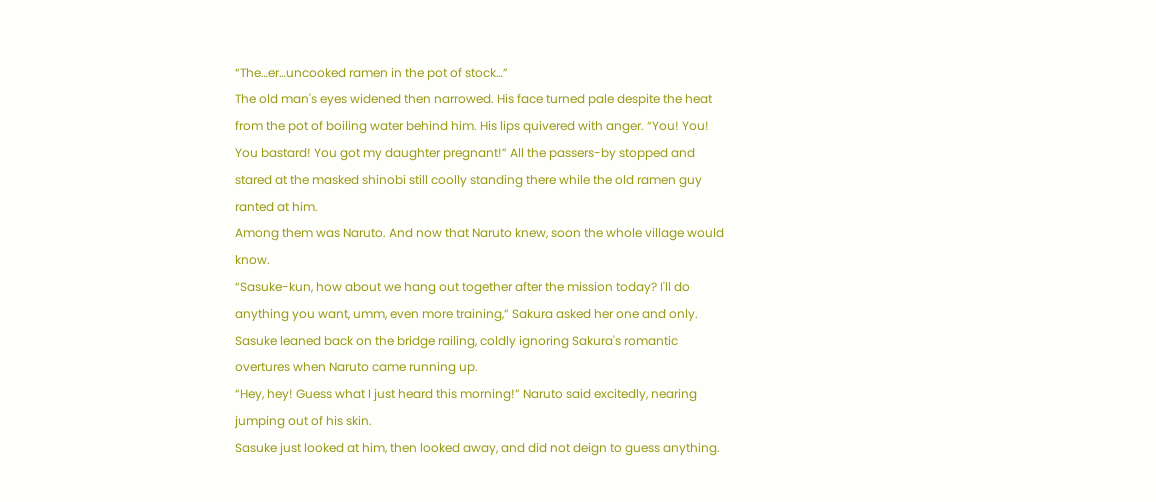“The…er…uncooked ramen in the pot of stock…”
The old man's eyes widened then narrowed. His face turned pale despite the heat from the pot of boiling water behind him. His lips quivered with anger. “You! You! You bastard! You got my daughter pregnant!” All the passers-by stopped and stared at the masked shinobi still coolly standing there while the old ramen guy ranted at him.
Among them was Naruto. And now that Naruto knew, soon the whole village would know.
“Sasuke-kun, how about we hang out together after the mission today? I'll do anything you want, umm, even more training,” Sakura asked her one and only.
Sasuke leaned back on the bridge railing, coldly ignoring Sakura's romantic overtures when Naruto came running up.
“Hey, hey! Guess what I just heard this morning!” Naruto said excitedly, nearing jumping out of his skin.
Sasuke just looked at him, then looked away, and did not deign to guess anything.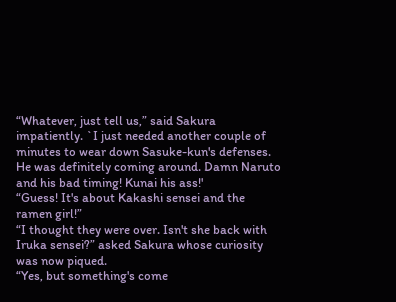“Whatever, just tell us,” said Sakura impatiently. `I just needed another couple of minutes to wear down Sasuke-kun's defenses. He was definitely coming around. Damn Naruto and his bad timing! Kunai his ass!'
“Guess! It's about Kakashi sensei and the ramen girl!”
“I thought they were over. Isn't she back with Iruka sensei?” asked Sakura whose curiosity was now piqued.
“Yes, but something's come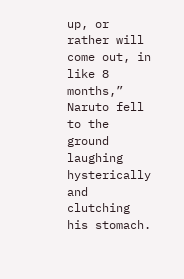up, or rather will come out, in like 8 months,” Naruto fell to the ground laughing hysterically and clutching his stomach.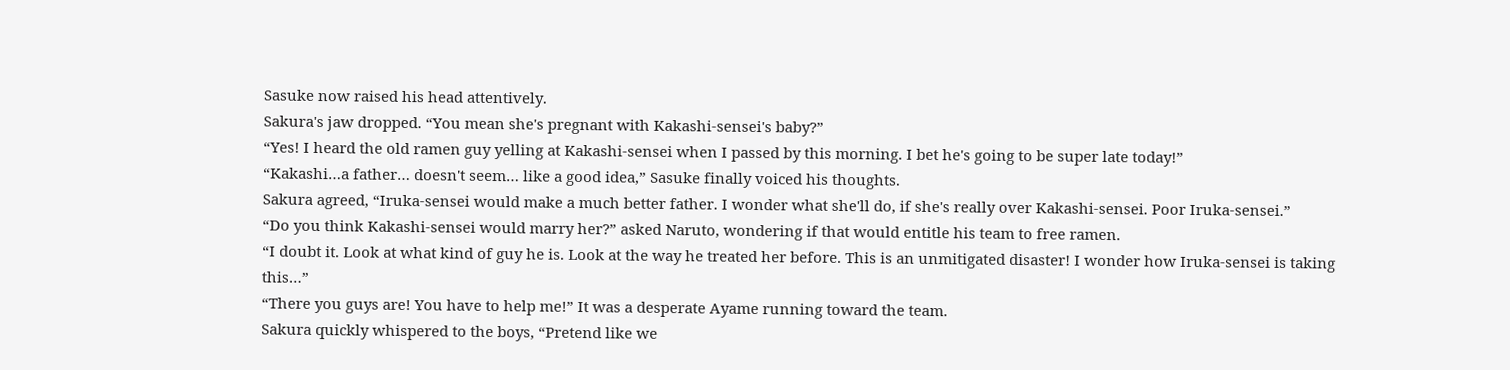Sasuke now raised his head attentively.
Sakura's jaw dropped. “You mean she's pregnant with Kakashi-sensei's baby?”
“Yes! I heard the old ramen guy yelling at Kakashi-sensei when I passed by this morning. I bet he's going to be super late today!”
“Kakashi…a father… doesn't seem… like a good idea,” Sasuke finally voiced his thoughts.
Sakura agreed, “Iruka-sensei would make a much better father. I wonder what she'll do, if she's really over Kakashi-sensei. Poor Iruka-sensei.”
“Do you think Kakashi-sensei would marry her?” asked Naruto, wondering if that would entitle his team to free ramen.
“I doubt it. Look at what kind of guy he is. Look at the way he treated her before. This is an unmitigated disaster! I wonder how Iruka-sensei is taking this…”
“There you guys are! You have to help me!” It was a desperate Ayame running toward the team.
Sakura quickly whispered to the boys, “Pretend like we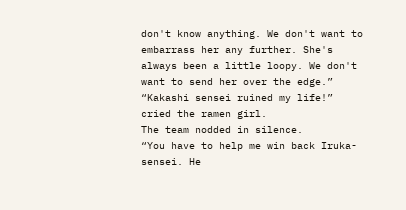don't know anything. We don't want to embarrass her any further. She's always been a little loopy. We don't want to send her over the edge.”
“Kakashi sensei ruined my life!” cried the ramen girl.
The team nodded in silence.
“You have to help me win back Iruka-sensei. He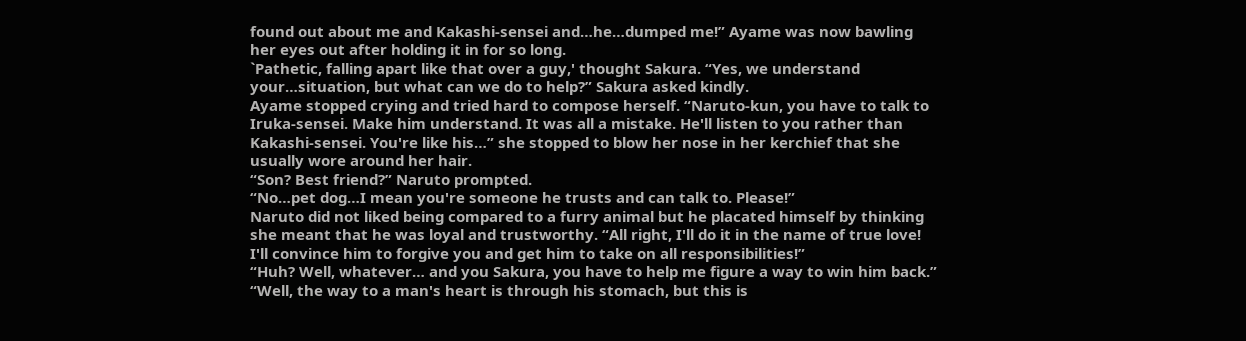found out about me and Kakashi-sensei and…he…dumped me!” Ayame was now bawling her eyes out after holding it in for so long.
`Pathetic, falling apart like that over a guy,' thought Sakura. “Yes, we understand your…situation, but what can we do to help?” Sakura asked kindly.
Ayame stopped crying and tried hard to compose herself. “Naruto-kun, you have to talk to Iruka-sensei. Make him understand. It was all a mistake. He'll listen to you rather than Kakashi-sensei. You're like his…” she stopped to blow her nose in her kerchief that she usually wore around her hair.
“Son? Best friend?” Naruto prompted.
“No…pet dog…I mean you're someone he trusts and can talk to. Please!”
Naruto did not liked being compared to a furry animal but he placated himself by thinking she meant that he was loyal and trustworthy. “All right, I'll do it in the name of true love! I'll convince him to forgive you and get him to take on all responsibilities!”
“Huh? Well, whatever… and you Sakura, you have to help me figure a way to win him back.”
“Well, the way to a man's heart is through his stomach, but this is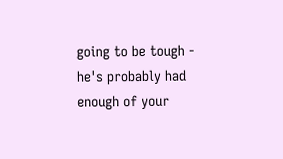going to be tough - he's probably had enough of your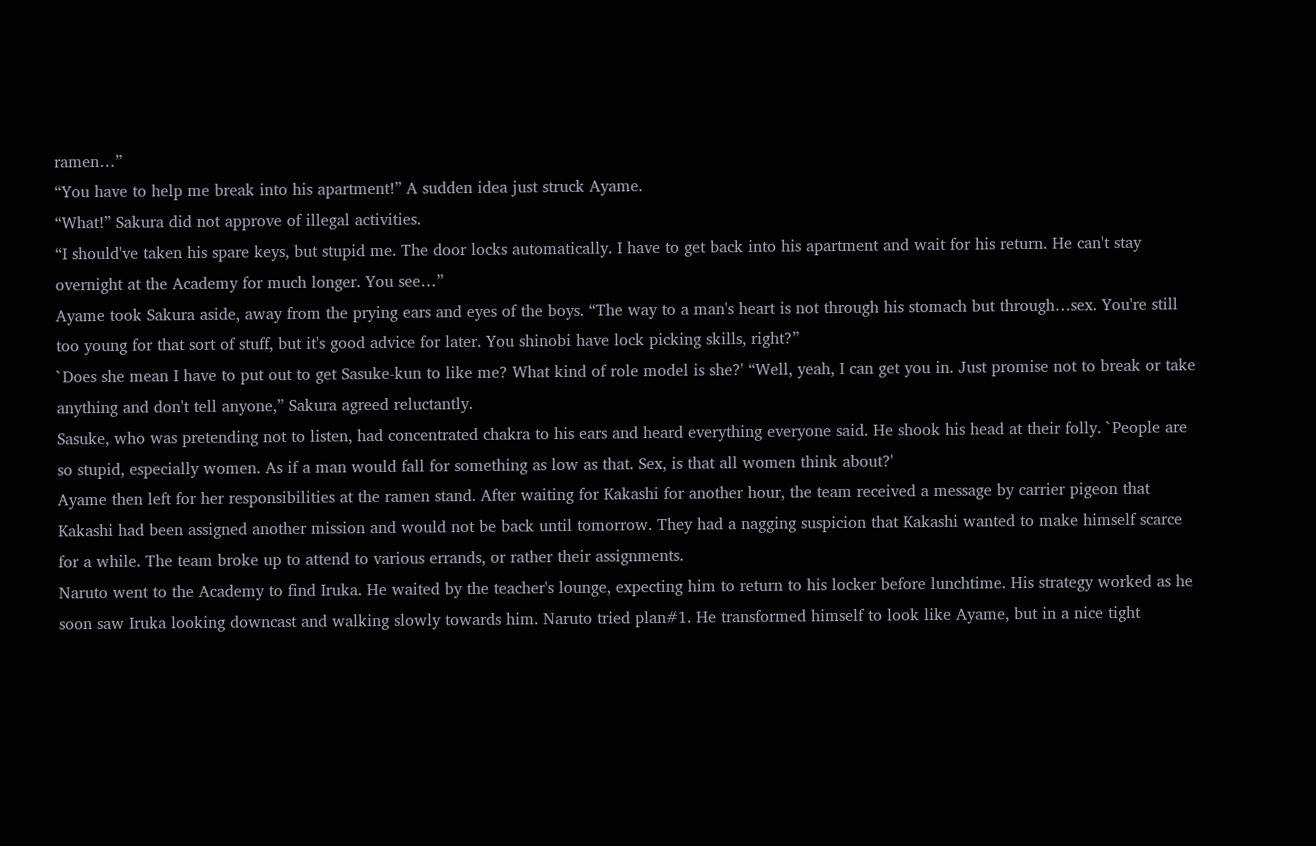ramen…”
“You have to help me break into his apartment!” A sudden idea just struck Ayame.
“What!” Sakura did not approve of illegal activities.
“I should've taken his spare keys, but stupid me. The door locks automatically. I have to get back into his apartment and wait for his return. He can't stay overnight at the Academy for much longer. You see…”
Ayame took Sakura aside, away from the prying ears and eyes of the boys. “The way to a man's heart is not through his stomach but through…sex. You're still too young for that sort of stuff, but it's good advice for later. You shinobi have lock picking skills, right?”
`Does she mean I have to put out to get Sasuke-kun to like me? What kind of role model is she?' “Well, yeah, I can get you in. Just promise not to break or take anything and don't tell anyone,” Sakura agreed reluctantly.
Sasuke, who was pretending not to listen, had concentrated chakra to his ears and heard everything everyone said. He shook his head at their folly. `People are so stupid, especially women. As if a man would fall for something as low as that. Sex, is that all women think about?'
Ayame then left for her responsibilities at the ramen stand. After waiting for Kakashi for another hour, the team received a message by carrier pigeon that Kakashi had been assigned another mission and would not be back until tomorrow. They had a nagging suspicion that Kakashi wanted to make himself scarce for a while. The team broke up to attend to various errands, or rather their assignments.
Naruto went to the Academy to find Iruka. He waited by the teacher's lounge, expecting him to return to his locker before lunchtime. His strategy worked as he soon saw Iruka looking downcast and walking slowly towards him. Naruto tried plan#1. He transformed himself to look like Ayame, but in a nice tight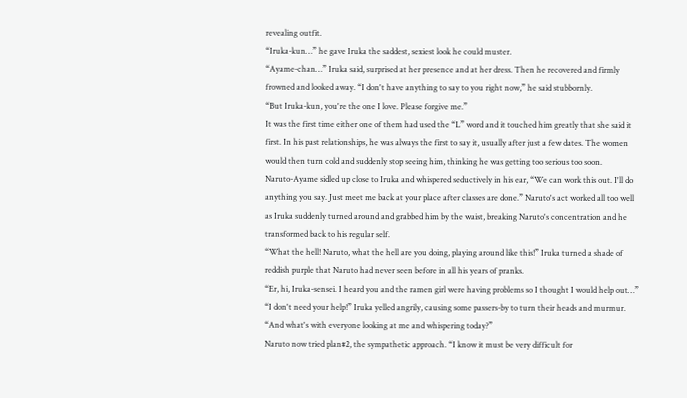revealing outfit.
“Iruka-kun…” he gave Iruka the saddest, sexiest look he could muster.
“Ayame-chan…” Iruka said, surprised at her presence and at her dress. Then he recovered and firmly frowned and looked away. “I don't have anything to say to you right now,” he said stubbornly.
“But Iruka-kun, you're the one I love. Please forgive me.”
It was the first time either one of them had used the “L” word and it touched him greatly that she said it first. In his past relationships, he was always the first to say it, usually after just a few dates. The women would then turn cold and suddenly stop seeing him, thinking he was getting too serious too soon.
Naruto-Ayame sidled up close to Iruka and whispered seductively in his ear, “We can work this out. I'll do anything you say. Just meet me back at your place after classes are done.” Naruto's act worked all too well as Iruka suddenly turned around and grabbed him by the waist, breaking Naruto's concentration and he transformed back to his regular self.
“What the hell! Naruto, what the hell are you doing, playing around like this!” Iruka turned a shade of reddish purple that Naruto had never seen before in all his years of pranks.
“Er, hi, Iruka-sensei. I heard you and the ramen girl were having problems so I thought I would help out…”
“I don't need your help!” Iruka yelled angrily, causing some passers-by to turn their heads and murmur. “And what's with everyone looking at me and whispering today?”
Naruto now tried plan#2, the sympathetic approach. “I know it must be very difficult for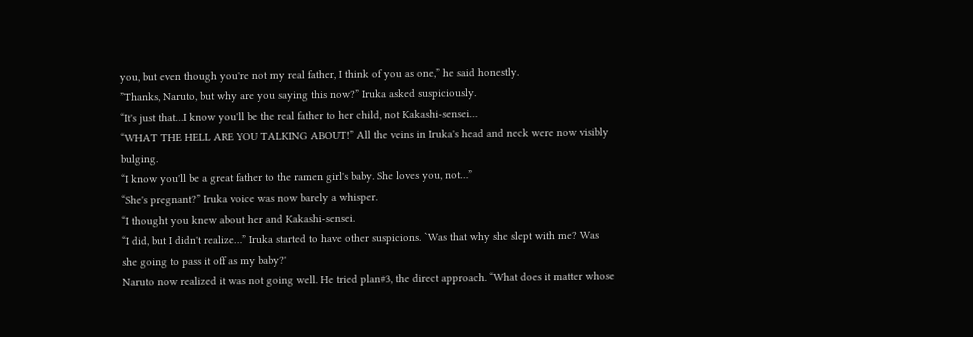you, but even though you're not my real father, I think of you as one,” he said honestly.
”Thanks, Naruto, but why are you saying this now?” Iruka asked suspiciously.
“It's just that…I know you'll be the real father to her child, not Kakashi-sensei…
“WHAT THE HELL ARE YOU TALKING ABOUT!” All the veins in Iruka's head and neck were now visibly bulging.
“I know you'll be a great father to the ramen girl's baby. She loves you, not…”
“She's pregnant?” Iruka voice was now barely a whisper.
“I thought you knew about her and Kakashi-sensei.
“I did, but I didn't realize…” Iruka started to have other suspicions. `Was that why she slept with me? Was she going to pass it off as my baby?'
Naruto now realized it was not going well. He tried plan#3, the direct approach. “What does it matter whose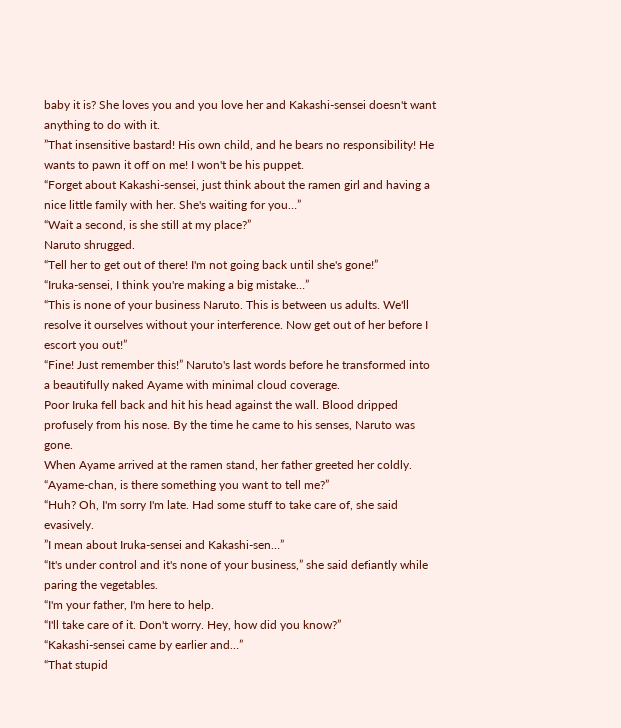baby it is? She loves you and you love her and Kakashi-sensei doesn't want anything to do with it.
”That insensitive bastard! His own child, and he bears no responsibility! He wants to pawn it off on me! I won't be his puppet.
“Forget about Kakashi-sensei, just think about the ramen girl and having a nice little family with her. She's waiting for you…”
“Wait a second, is she still at my place?”
Naruto shrugged.
“Tell her to get out of there! I'm not going back until she's gone!”
“Iruka-sensei, I think you're making a big mistake…”
“This is none of your business Naruto. This is between us adults. We'll resolve it ourselves without your interference. Now get out of her before I escort you out!”
“Fine! Just remember this!” Naruto's last words before he transformed into a beautifully naked Ayame with minimal cloud coverage.
Poor Iruka fell back and hit his head against the wall. Blood dripped profusely from his nose. By the time he came to his senses, Naruto was gone.
When Ayame arrived at the ramen stand, her father greeted her coldly. “Ayame-chan, is there something you want to tell me?”
“Huh? Oh, I'm sorry I'm late. Had some stuff to take care of, she said evasively.
”I mean about Iruka-sensei and Kakashi-sen…”
“It's under control and it's none of your business,” she said defiantly while paring the vegetables.
“I'm your father, I'm here to help.
“I'll take care of it. Don't worry. Hey, how did you know?”
“Kakashi-sensei came by earlier and…”
“That stupid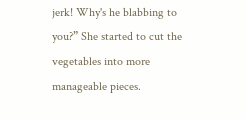jerk! Why's he blabbing to you?” She started to cut the vegetables into more manageable pieces.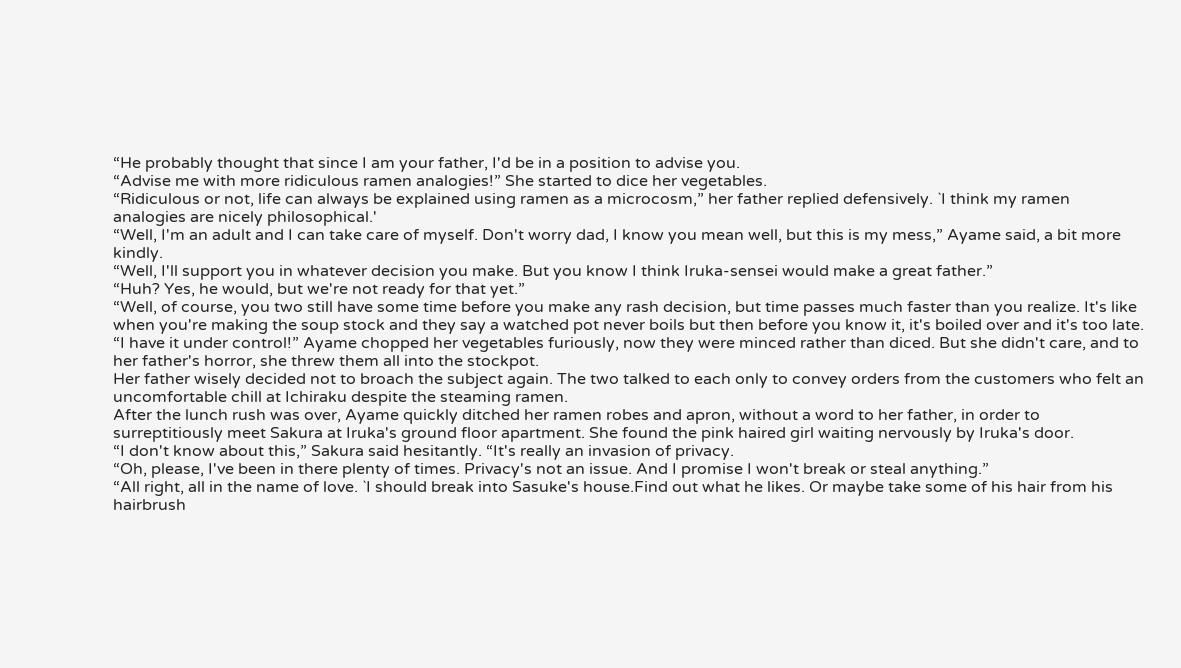“He probably thought that since I am your father, I'd be in a position to advise you.
“Advise me with more ridiculous ramen analogies!” She started to dice her vegetables.
“Ridiculous or not, life can always be explained using ramen as a microcosm,” her father replied defensively. `I think my ramen analogies are nicely philosophical.'
“Well, I'm an adult and I can take care of myself. Don't worry dad, I know you mean well, but this is my mess,” Ayame said, a bit more kindly.
“Well, I'll support you in whatever decision you make. But you know I think Iruka-sensei would make a great father.”
“Huh? Yes, he would, but we're not ready for that yet.”
“Well, of course, you two still have some time before you make any rash decision, but time passes much faster than you realize. It's like when you're making the soup stock and they say a watched pot never boils but then before you know it, it's boiled over and it's too late.
“I have it under control!” Ayame chopped her vegetables furiously, now they were minced rather than diced. But she didn't care, and to her father's horror, she threw them all into the stockpot.
Her father wisely decided not to broach the subject again. The two talked to each only to convey orders from the customers who felt an uncomfortable chill at Ichiraku despite the steaming ramen.
After the lunch rush was over, Ayame quickly ditched her ramen robes and apron, without a word to her father, in order to surreptitiously meet Sakura at Iruka's ground floor apartment. She found the pink haired girl waiting nervously by Iruka's door.
“I don't know about this,” Sakura said hesitantly. “It's really an invasion of privacy.
“Oh, please, I've been in there plenty of times. Privacy's not an issue. And I promise I won't break or steal anything.”
“All right, all in the name of love. `I should break into Sasuke's house.Find out what he likes. Or maybe take some of his hair from his hairbrush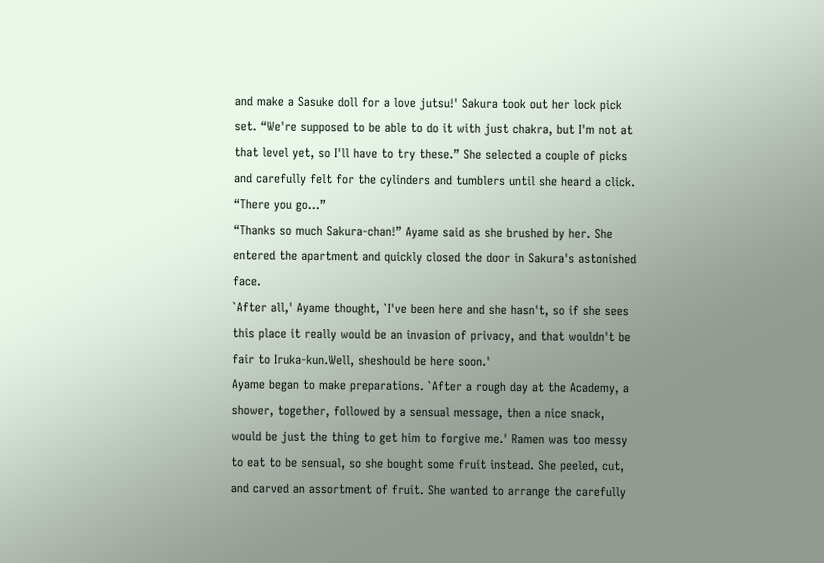and make a Sasuke doll for a love jutsu!' Sakura took out her lock pick set. “We're supposed to be able to do it with just chakra, but I'm not at that level yet, so I'll have to try these.” She selected a couple of picks and carefully felt for the cylinders and tumblers until she heard a click. “There you go…”
“Thanks so much Sakura-chan!” Ayame said as she brushed by her. She entered the apartment and quickly closed the door in Sakura's astonished face.
`After all,' Ayame thought, `I've been here and she hasn't, so if she sees this place it really would be an invasion of privacy, and that wouldn't be fair to Iruka-kun.Well, sheshould be here soon.'
Ayame began to make preparations. `After a rough day at the Academy, a shower, together, followed by a sensual message, then a nice snack, would be just the thing to get him to forgive me.' Ramen was too messy to eat to be sensual, so she bought some fruit instead. She peeled, cut, and carved an assortment of fruit. She wanted to arrange the carefully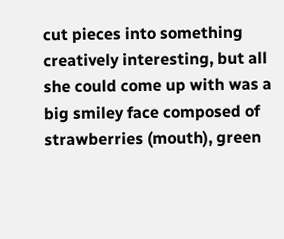cut pieces into something creatively interesting, but all she could come up with was a big smiley face composed of strawberries (mouth), green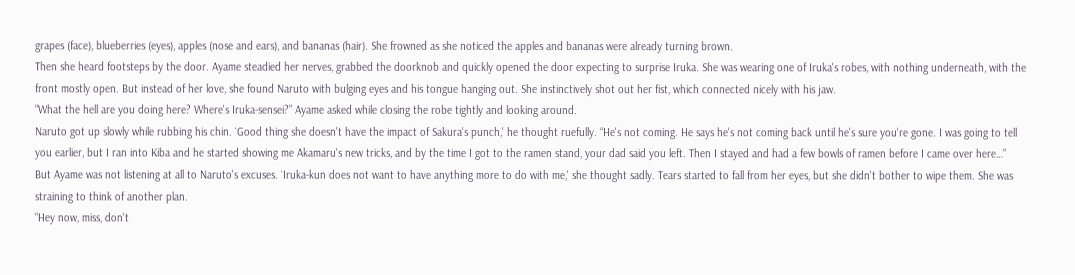grapes (face), blueberries (eyes), apples (nose and ears), and bananas (hair). She frowned as she noticed the apples and bananas were already turning brown.
Then she heard footsteps by the door. Ayame steadied her nerves, grabbed the doorknob and quickly opened the door expecting to surprise Iruka. She was wearing one of Iruka's robes, with nothing underneath, with the front mostly open. But instead of her love, she found Naruto with bulging eyes and his tongue hanging out. She instinctively shot out her fist, which connected nicely with his jaw.
“What the hell are you doing here? Where's Iruka-sensei?” Ayame asked while closing the robe tightly and looking around.
Naruto got up slowly while rubbing his chin. `Good thing she doesn't have the impact of Sakura's punch,' he thought ruefully. “He's not coming. He says he's not coming back until he's sure you're gone. I was going to tell you earlier, but I ran into Kiba and he started showing me Akamaru's new tricks, and by the time I got to the ramen stand, your dad said you left. Then I stayed and had a few bowls of ramen before I came over here…”
But Ayame was not listening at all to Naruto's excuses. `Iruka-kun does not want to have anything more to do with me,' she thought sadly. Tears started to fall from her eyes, but she didn't bother to wipe them. She was straining to think of another plan.
“Hey now, miss, don't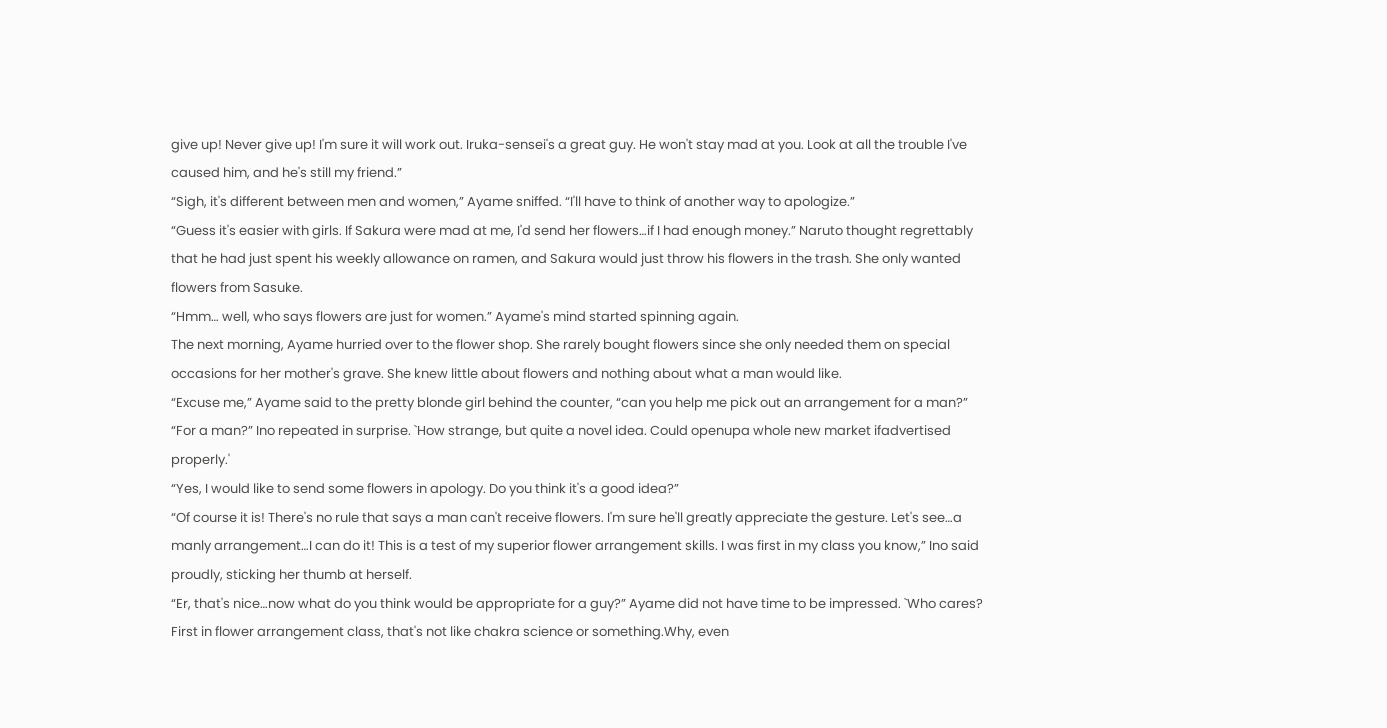give up! Never give up! I'm sure it will work out. Iruka-sensei's a great guy. He won't stay mad at you. Look at all the trouble I've caused him, and he's still my friend.”
“Sigh, it's different between men and women,” Ayame sniffed. “I'll have to think of another way to apologize.”
“Guess it's easier with girls. If Sakura were mad at me, I'd send her flowers…if I had enough money.” Naruto thought regrettably that he had just spent his weekly allowance on ramen, and Sakura would just throw his flowers in the trash. She only wanted flowers from Sasuke.
“Hmm… well, who says flowers are just for women.” Ayame's mind started spinning again.
The next morning, Ayame hurried over to the flower shop. She rarely bought flowers since she only needed them on special occasions for her mother's grave. She knew little about flowers and nothing about what a man would like.
“Excuse me,” Ayame said to the pretty blonde girl behind the counter, “can you help me pick out an arrangement for a man?”
“For a man?” Ino repeated in surprise. `How strange, but quite a novel idea. Could openupa whole new market ifadvertised properly.'
“Yes, I would like to send some flowers in apology. Do you think it's a good idea?”
“Of course it is! There's no rule that says a man can't receive flowers. I'm sure he'll greatly appreciate the gesture. Let's see…a manly arrangement…I can do it! This is a test of my superior flower arrangement skills. I was first in my class you know,” Ino said proudly, sticking her thumb at herself.
“Er, that's nice…now what do you think would be appropriate for a guy?” Ayame did not have time to be impressed. `Who cares? First in flower arrangement class, that's not like chakra science or something.Why, even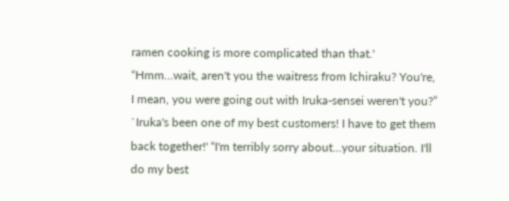ramen cooking is more complicated than that.'
“Hmm…wait, aren't you the waitress from Ichiraku? You're, I mean, you were going out with Iruka-sensei weren't you?” `Iruka's been one of my best customers! I have to get them back together!' “I'm terribly sorry about…your situation. I'll do my best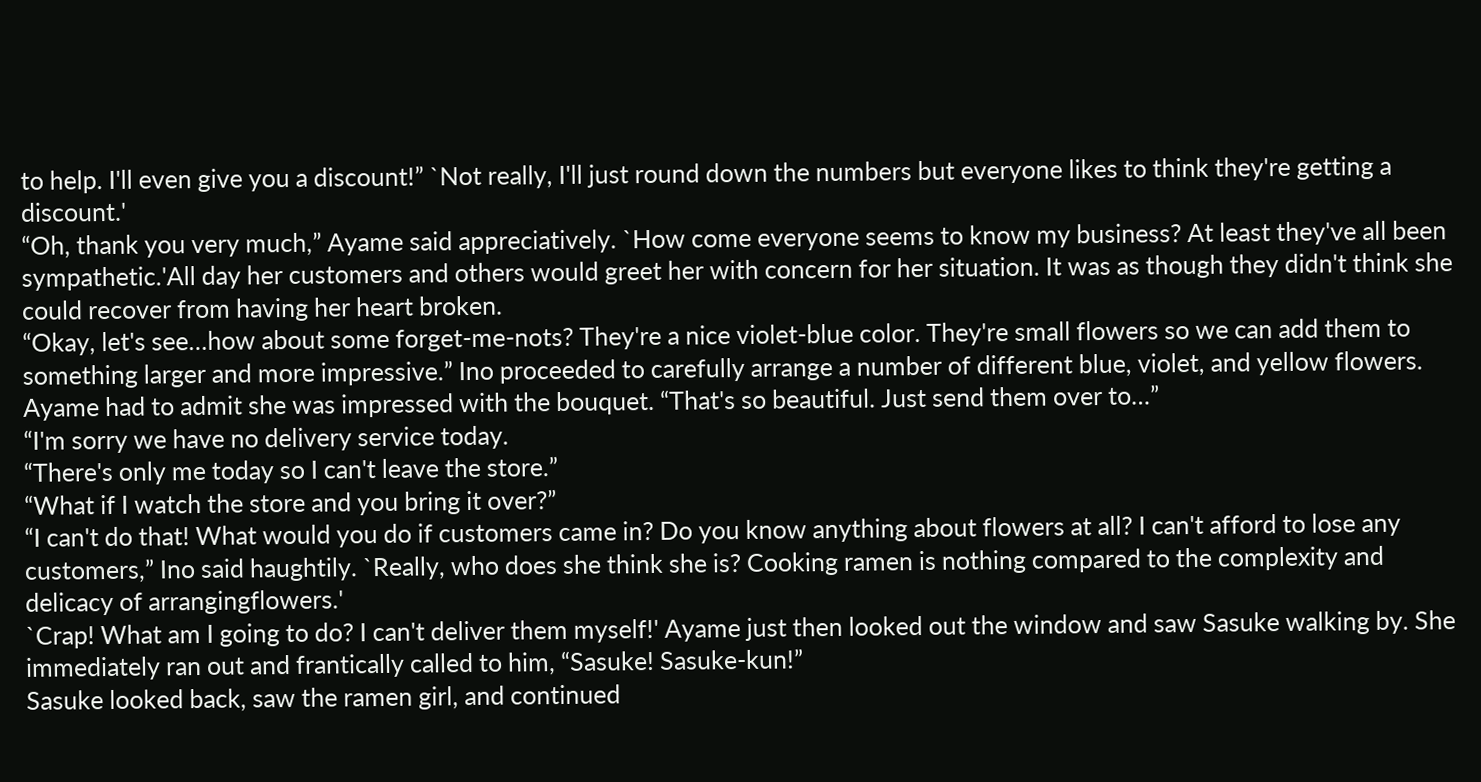to help. I'll even give you a discount!” `Not really, I'll just round down the numbers but everyone likes to think they're getting a discount.'
“Oh, thank you very much,” Ayame said appreciatively. `How come everyone seems to know my business? At least they've all been sympathetic.'All day her customers and others would greet her with concern for her situation. It was as though they didn't think she could recover from having her heart broken.
“Okay, let's see…how about some forget-me-nots? They're a nice violet-blue color. They're small flowers so we can add them to something larger and more impressive.” Ino proceeded to carefully arrange a number of different blue, violet, and yellow flowers.
Ayame had to admit she was impressed with the bouquet. “That's so beautiful. Just send them over to…”
“I'm sorry we have no delivery service today.
“There's only me today so I can't leave the store.”
“What if I watch the store and you bring it over?”
“I can't do that! What would you do if customers came in? Do you know anything about flowers at all? I can't afford to lose any customers,” Ino said haughtily. `Really, who does she think she is? Cooking ramen is nothing compared to the complexity and delicacy of arrangingflowers.'
`Crap! What am I going to do? I can't deliver them myself!' Ayame just then looked out the window and saw Sasuke walking by. She immediately ran out and frantically called to him, “Sasuke! Sasuke-kun!”
Sasuke looked back, saw the ramen girl, and continued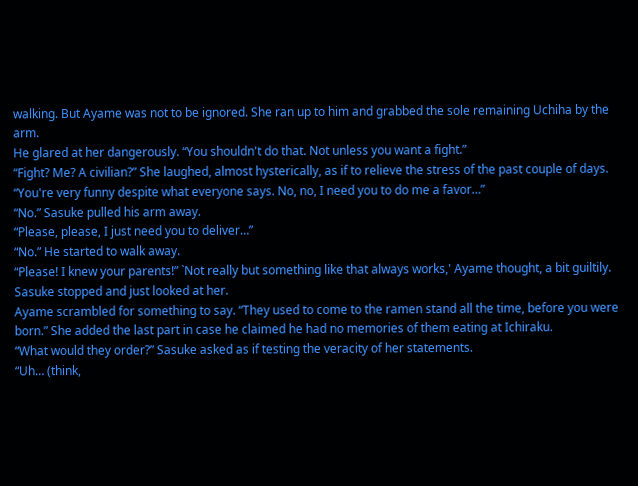walking. But Ayame was not to be ignored. She ran up to him and grabbed the sole remaining Uchiha by the arm.
He glared at her dangerously. “You shouldn't do that. Not unless you want a fight.”
“Fight? Me? A civilian?” She laughed, almost hysterically, as if to relieve the stress of the past couple of days. “You're very funny despite what everyone says. No, no, I need you to do me a favor…”
“No.” Sasuke pulled his arm away.
“Please, please, I just need you to deliver…”
“No.” He started to walk away.
“Please! I knew your parents!” `Not really but something like that always works,' Ayame thought, a bit guiltily.
Sasuke stopped and just looked at her.
Ayame scrambled for something to say. “They used to come to the ramen stand all the time, before you were born.” She added the last part in case he claimed he had no memories of them eating at Ichiraku.
“What would they order?” Sasuke asked as if testing the veracity of her statements.
“Uh… (think,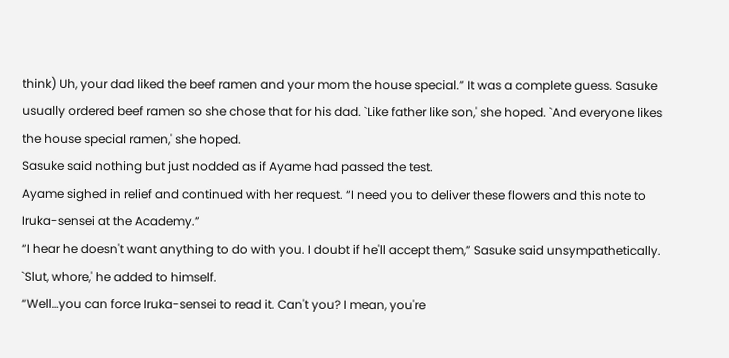think) Uh, your dad liked the beef ramen and your mom the house special.” It was a complete guess. Sasuke usually ordered beef ramen so she chose that for his dad. `Like father like son,' she hoped. `And everyone likes the house special ramen,' she hoped.
Sasuke said nothing but just nodded as if Ayame had passed the test.
Ayame sighed in relief and continued with her request. “I need you to deliver these flowers and this note to Iruka-sensei at the Academy.”
“I hear he doesn't want anything to do with you. I doubt if he'll accept them,” Sasuke said unsympathetically. `Slut, whore,' he added to himself.
“Well…you can force Iruka-sensei to read it. Can't you? I mean, you're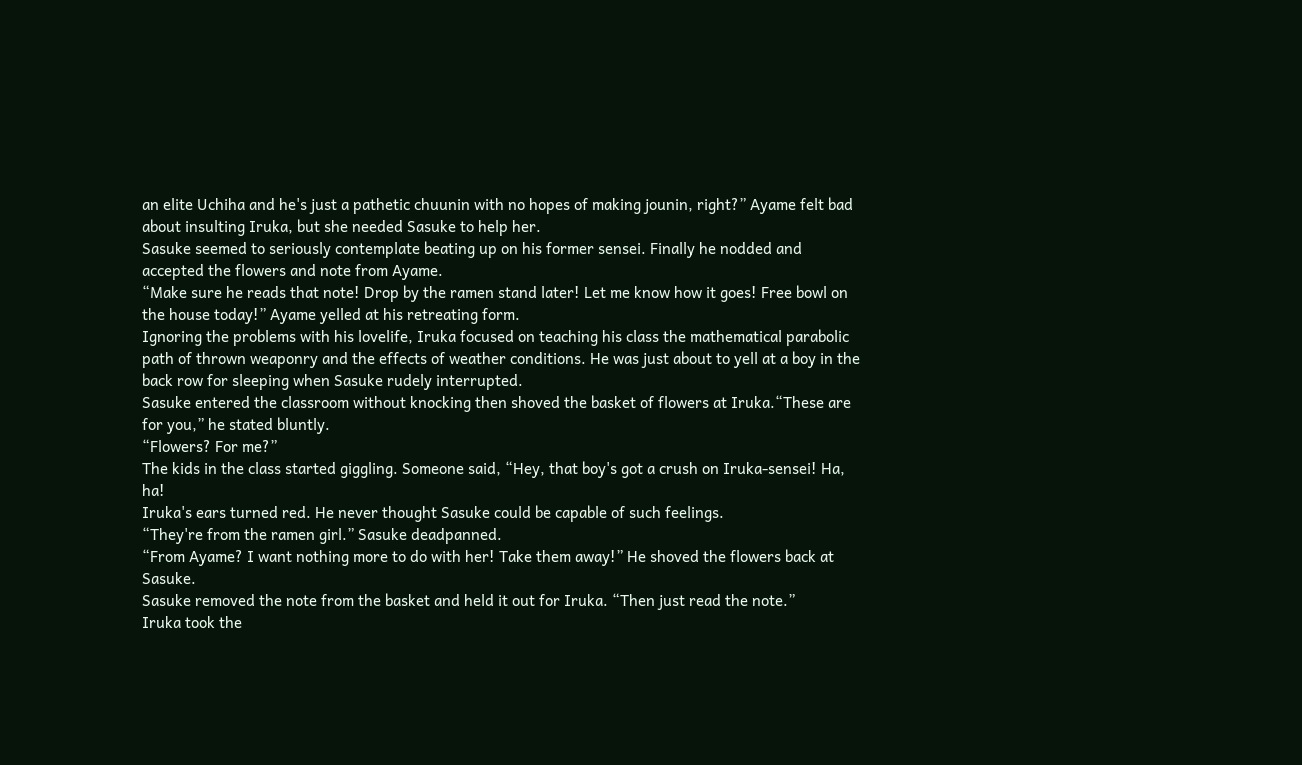an elite Uchiha and he's just a pathetic chuunin with no hopes of making jounin, right?” Ayame felt bad about insulting Iruka, but she needed Sasuke to help her.
Sasuke seemed to seriously contemplate beating up on his former sensei. Finally he nodded and accepted the flowers and note from Ayame.
“Make sure he reads that note! Drop by the ramen stand later! Let me know how it goes! Free bowl on the house today!” Ayame yelled at his retreating form.
Ignoring the problems with his lovelife, Iruka focused on teaching his class the mathematical parabolic path of thrown weaponry and the effects of weather conditions. He was just about to yell at a boy in the back row for sleeping when Sasuke rudely interrupted.
Sasuke entered the classroom without knocking then shoved the basket of flowers at Iruka.“These are for you,” he stated bluntly.
“Flowers? For me?”
The kids in the class started giggling. Someone said, “Hey, that boy's got a crush on Iruka-sensei! Ha, ha!
Iruka's ears turned red. He never thought Sasuke could be capable of such feelings.
“They're from the ramen girl.” Sasuke deadpanned.
“From Ayame? I want nothing more to do with her! Take them away!” He shoved the flowers back at Sasuke.
Sasuke removed the note from the basket and held it out for Iruka. “Then just read the note.”
Iruka took the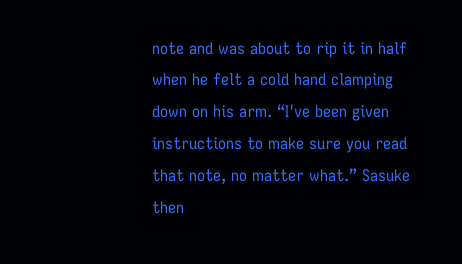note and was about to rip it in half when he felt a cold hand clamping down on his arm. “I've been given instructions to make sure you read that note, no matter what.” Sasuke then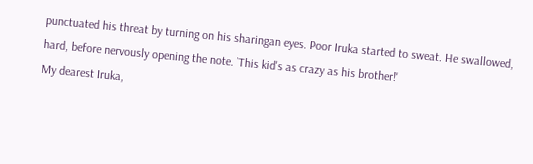punctuated his threat by turning on his sharingan eyes. Poor Iruka started to sweat. He swallowed, hard, before nervously opening the note. `This kid's as crazy as his brother!'
My dearest Iruka,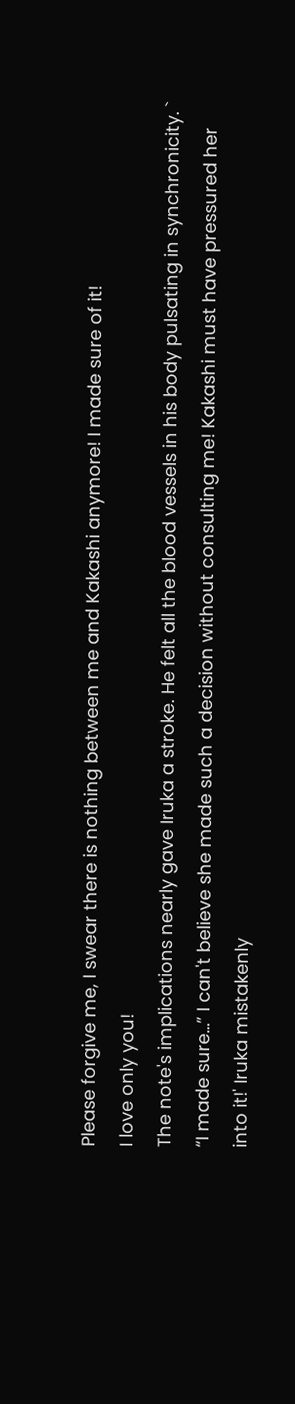Please forgive me, I swear there is nothing between me and Kakashi anymore! I made sure of it!
I love only you!
The note's implications nearly gave Iruka a stroke. He felt all the blood vessels in his body pulsating in synchronicity. ` “I made sure…” I can't believe she made such a decision without consulting me! Kakashi must have pressured her into it!' Iruka mistakenly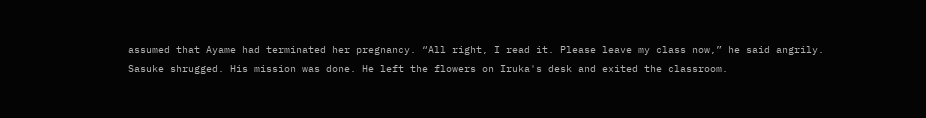assumed that Ayame had terminated her pregnancy. “All right, I read it. Please leave my class now,” he said angrily.
Sasuke shrugged. His mission was done. He left the flowers on Iruka's desk and exited the classroom.